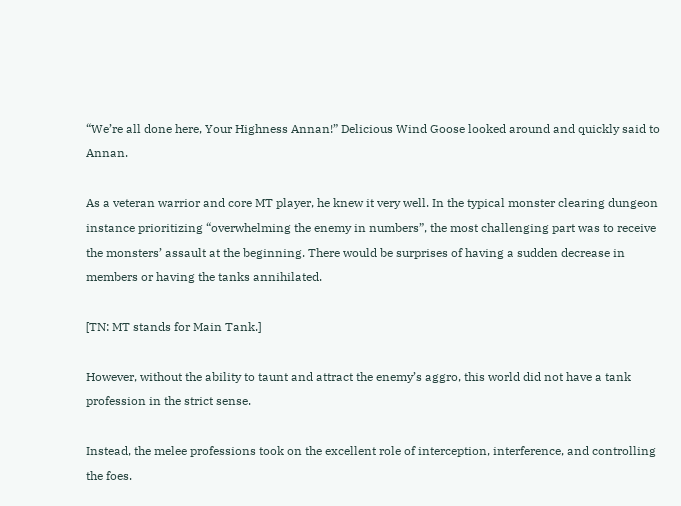“We’re all done here, Your Highness Annan!” Delicious Wind Goose looked around and quickly said to Annan.

As a veteran warrior and core MT player, he knew it very well. In the typical monster clearing dungeon instance prioritizing “overwhelming the enemy in numbers”, the most challenging part was to receive the monsters’ assault at the beginning. There would be surprises of having a sudden decrease in members or having the tanks annihilated.

[TN: MT stands for Main Tank.]

However, without the ability to taunt and attract the enemy’s aggro, this world did not have a tank profession in the strict sense.

Instead, the melee professions took on the excellent role of interception, interference, and controlling the foes.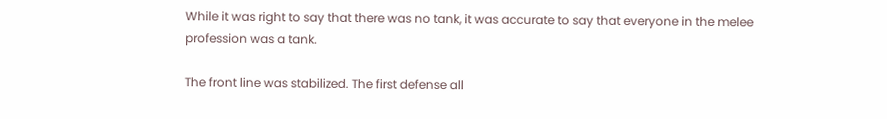While it was right to say that there was no tank, it was accurate to say that everyone in the melee profession was a tank.

The front line was stabilized. The first defense all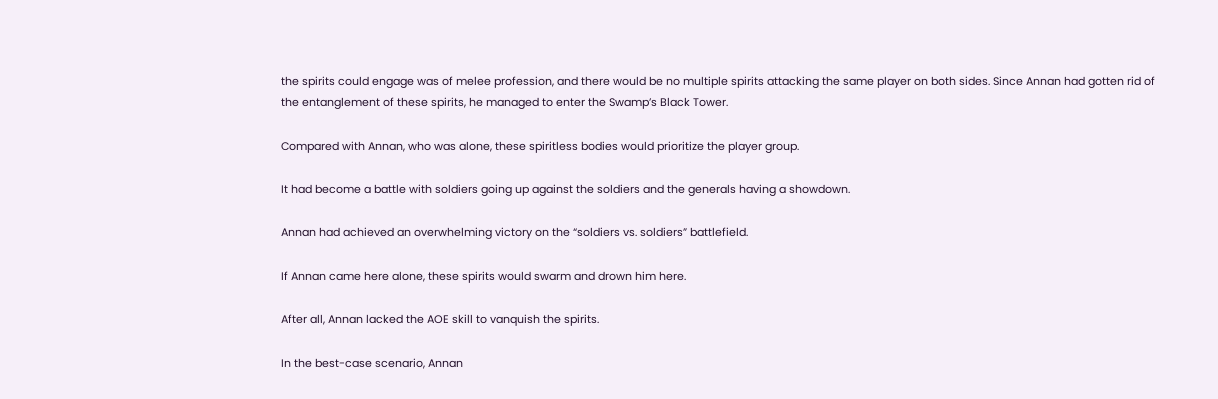the spirits could engage was of melee profession, and there would be no multiple spirits attacking the same player on both sides. Since Annan had gotten rid of the entanglement of these spirits, he managed to enter the Swamp’s Black Tower.

Compared with Annan, who was alone, these spiritless bodies would prioritize the player group.

It had become a battle with soldiers going up against the soldiers and the generals having a showdown.

Annan had achieved an overwhelming victory on the “soldiers vs. soldiers” battlefield.

If Annan came here alone, these spirits would swarm and drown him here.

After all, Annan lacked the AOE skill to vanquish the spirits.

In the best-case scenario, Annan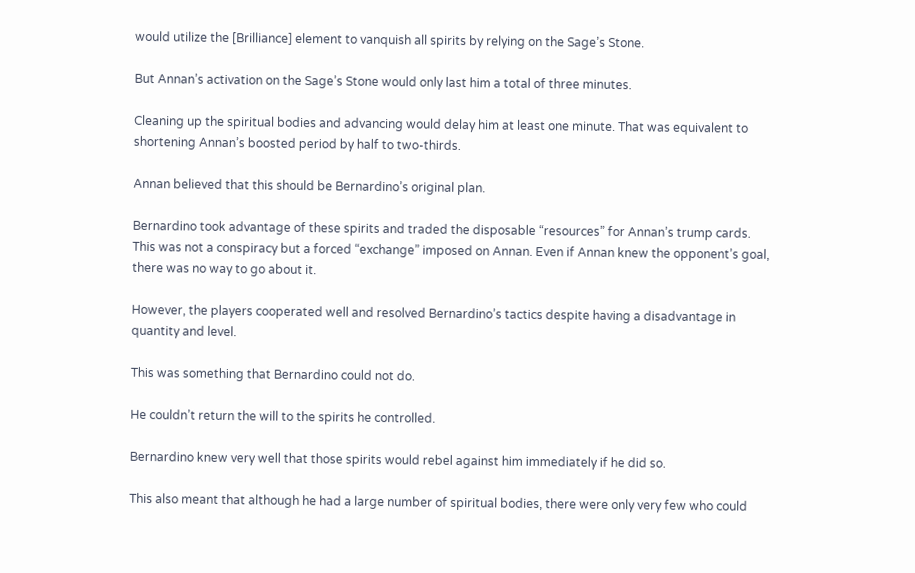would utilize the [Brilliance] element to vanquish all spirits by relying on the Sage’s Stone.

But Annan’s activation on the Sage’s Stone would only last him a total of three minutes.

Cleaning up the spiritual bodies and advancing would delay him at least one minute. That was equivalent to shortening Annan’s boosted period by half to two-thirds.

Annan believed that this should be Bernardino’s original plan.

Bernardino took advantage of these spirits and traded the disposable “resources” for Annan’s trump cards. This was not a conspiracy but a forced “exchange” imposed on Annan. Even if Annan knew the opponent’s goal, there was no way to go about it.

However, the players cooperated well and resolved Bernardino’s tactics despite having a disadvantage in quantity and level.

This was something that Bernardino could not do.

He couldn’t return the will to the spirits he controlled.

Bernardino knew very well that those spirits would rebel against him immediately if he did so.

This also meant that although he had a large number of spiritual bodies, there were only very few who could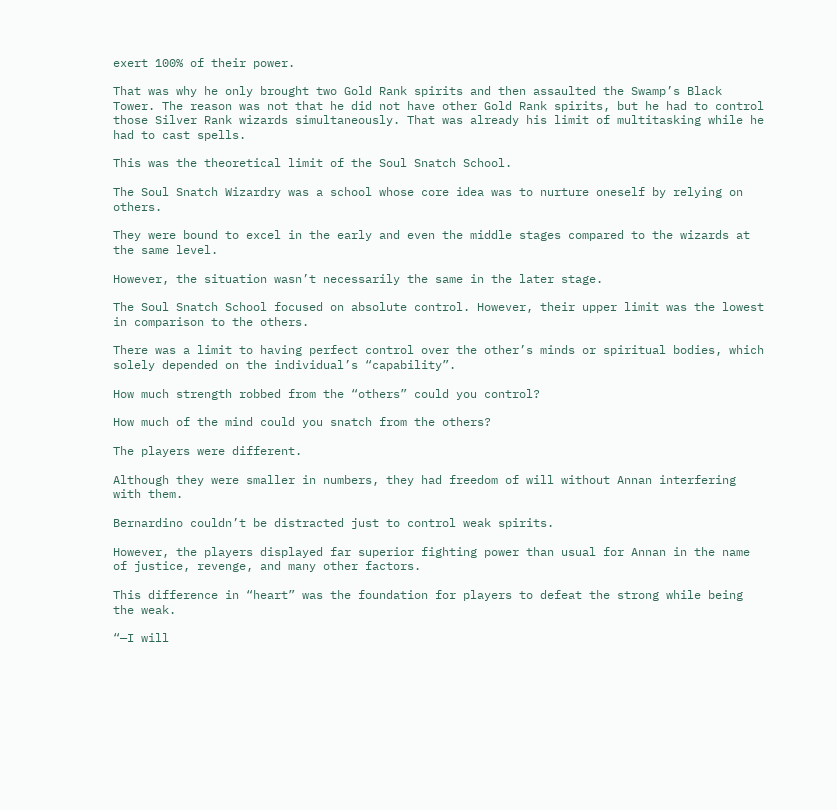exert 100% of their power.

That was why he only brought two Gold Rank spirits and then assaulted the Swamp’s Black Tower. The reason was not that he did not have other Gold Rank spirits, but he had to control those Silver Rank wizards simultaneously. That was already his limit of multitasking while he had to cast spells.

This was the theoretical limit of the Soul Snatch School.

The Soul Snatch Wizardry was a school whose core idea was to nurture oneself by relying on others.

They were bound to excel in the early and even the middle stages compared to the wizards at the same level.

However, the situation wasn’t necessarily the same in the later stage.

The Soul Snatch School focused on absolute control. However, their upper limit was the lowest in comparison to the others.

There was a limit to having perfect control over the other’s minds or spiritual bodies, which solely depended on the individual’s “capability”.

How much strength robbed from the “others” could you control?

How much of the mind could you snatch from the others?

The players were different.

Although they were smaller in numbers, they had freedom of will without Annan interfering with them.

Bernardino couldn’t be distracted just to control weak spirits.

However, the players displayed far superior fighting power than usual for Annan in the name of justice, revenge, and many other factors.

This difference in “heart” was the foundation for players to defeat the strong while being the weak.

“—I will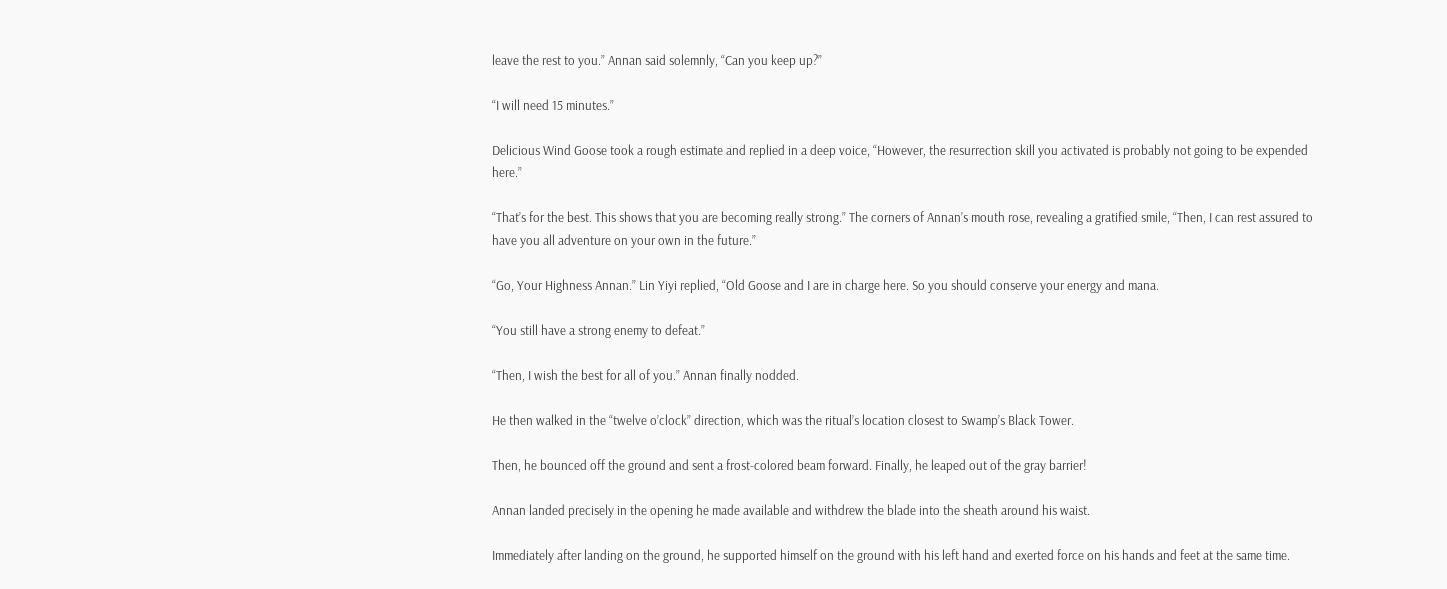leave the rest to you.” Annan said solemnly, “Can you keep up?”

“I will need 15 minutes.”

Delicious Wind Goose took a rough estimate and replied in a deep voice, “However, the resurrection skill you activated is probably not going to be expended here.”

“That’s for the best. This shows that you are becoming really strong.” The corners of Annan’s mouth rose, revealing a gratified smile, “Then, I can rest assured to have you all adventure on your own in the future.”

“Go, Your Highness Annan.” Lin Yiyi replied, “Old Goose and I are in charge here. So you should conserve your energy and mana.

“You still have a strong enemy to defeat.”

“Then, I wish the best for all of you.” Annan finally nodded.

He then walked in the “twelve o’clock” direction, which was the ritual’s location closest to Swamp’s Black Tower.

Then, he bounced off the ground and sent a frost-colored beam forward. Finally, he leaped out of the gray barrier!

Annan landed precisely in the opening he made available and withdrew the blade into the sheath around his waist.

Immediately after landing on the ground, he supported himself on the ground with his left hand and exerted force on his hands and feet at the same time.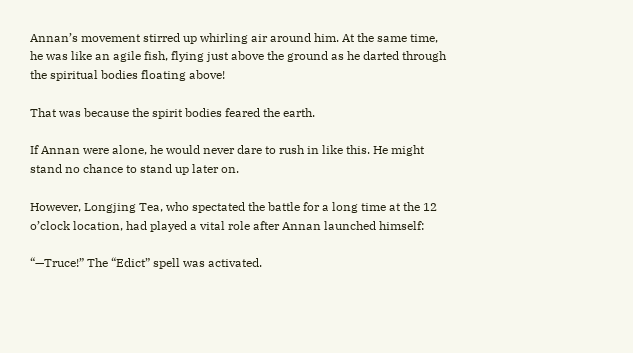Annan’s movement stirred up whirling air around him. At the same time, he was like an agile fish, flying just above the ground as he darted through the spiritual bodies floating above!

That was because the spirit bodies feared the earth.

If Annan were alone, he would never dare to rush in like this. He might stand no chance to stand up later on.

However, Longjing Tea, who spectated the battle for a long time at the 12 o’clock location, had played a vital role after Annan launched himself:

“—Truce!” The “Edict” spell was activated.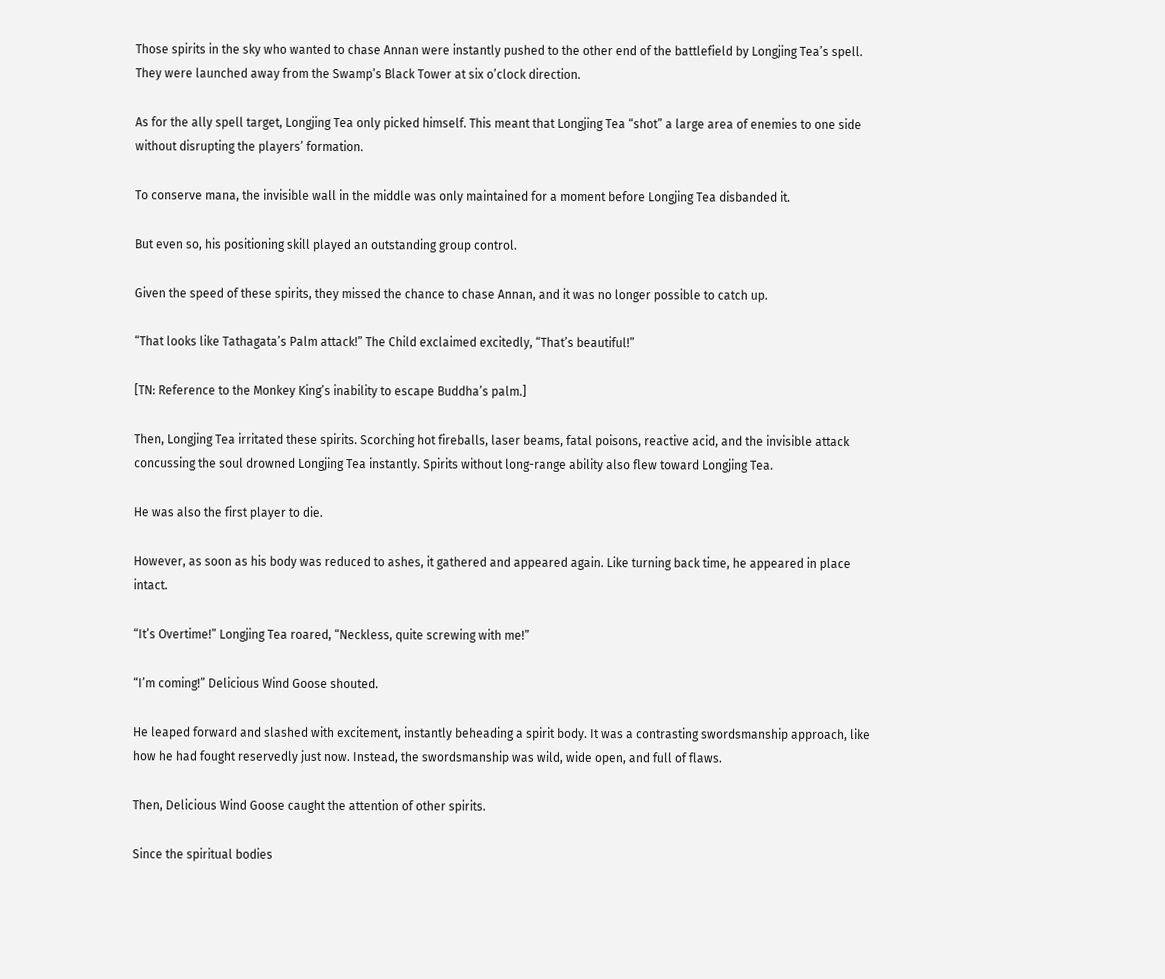Those spirits in the sky who wanted to chase Annan were instantly pushed to the other end of the battlefield by Longjing Tea’s spell. They were launched away from the Swamp’s Black Tower at six o’clock direction.

As for the ally spell target, Longjing Tea only picked himself. This meant that Longjing Tea “shot” a large area of enemies to one side without disrupting the players’ formation.

To conserve mana, the invisible wall in the middle was only maintained for a moment before Longjing Tea disbanded it.

But even so, his positioning skill played an outstanding group control.

Given the speed of these spirits, they missed the chance to chase Annan, and it was no longer possible to catch up.

“That looks like Tathagata’s Palm attack!” The Child exclaimed excitedly, “That’s beautiful!”

[TN: Reference to the Monkey King’s inability to escape Buddha’s palm.]

Then, Longjing Tea irritated these spirits. Scorching hot fireballs, laser beams, fatal poisons, reactive acid, and the invisible attack concussing the soul drowned Longjing Tea instantly. Spirits without long-range ability also flew toward Longjing Tea.

He was also the first player to die.

However, as soon as his body was reduced to ashes, it gathered and appeared again. Like turning back time, he appeared in place intact.

“It’s Overtime!” Longjing Tea roared, “Neckless, quite screwing with me!”

“I’m coming!” Delicious Wind Goose shouted.

He leaped forward and slashed with excitement, instantly beheading a spirit body. It was a contrasting swordsmanship approach, like how he had fought reservedly just now. Instead, the swordsmanship was wild, wide open, and full of flaws.

Then, Delicious Wind Goose caught the attention of other spirits.

Since the spiritual bodies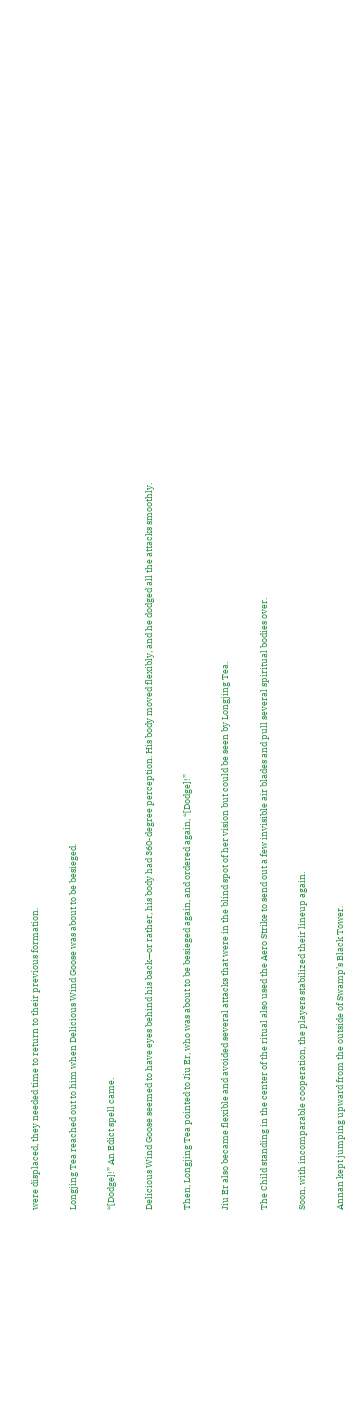were displaced, they needed time to return to their previous formation.

Longjing Tea reached out to him when Delicious Wind Goose was about to be besieged.

“[Dodge]!” An Edict spell came.

Delicious Wind Goose seemed to have eyes behind his back—or rather, his body had 360-degree perception. His body moved flexibly, and he dodged all the attacks smoothly.

Then, Longjing Tea pointed to Jiu Er, who was about to be besieged again, and ordered again, “[Dodge]!”

Jiu Er also became flexible and avoided several attacks that were in the blind spot of her vision but could be seen by Longjing Tea.

The Child standing in the center of the ritual also used the Aero Strike to send out a few invisible air blades and pull several spiritual bodies over.

Soon, with incomparable cooperation, the players stabilized their lineup again.

Annan kept jumping upward from the outside of Swamp’s Black Tower.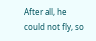After all, he could not fly, so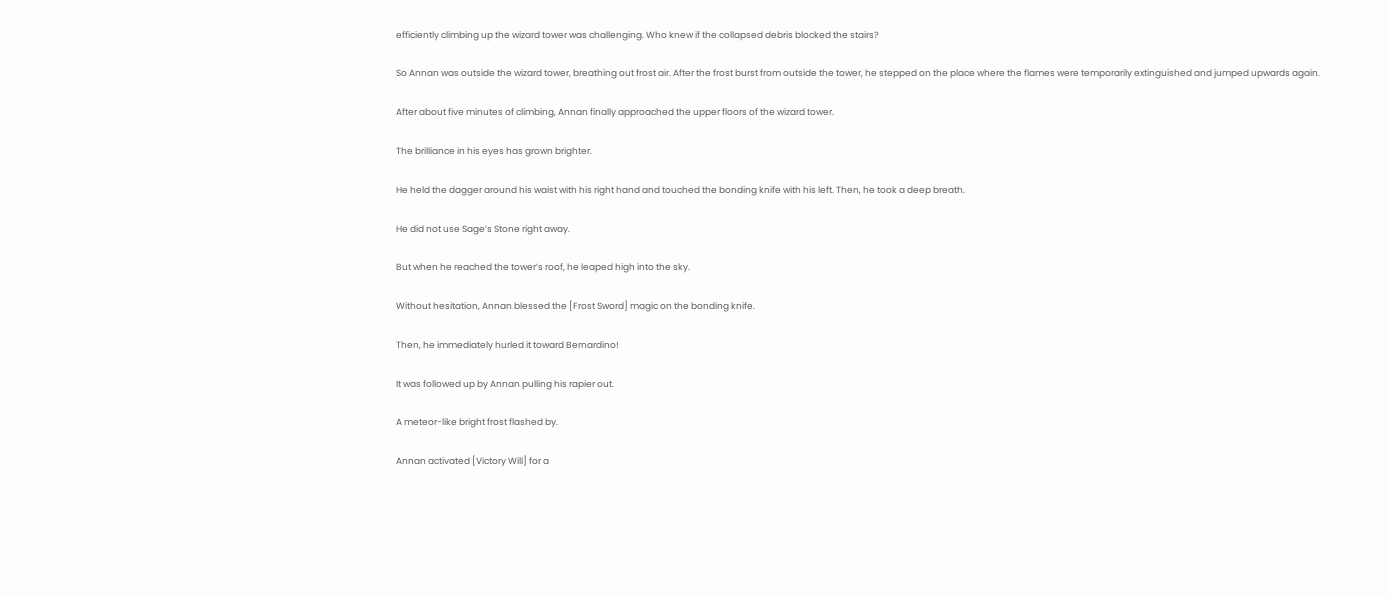efficiently climbing up the wizard tower was challenging. Who knew if the collapsed debris blocked the stairs?

So Annan was outside the wizard tower, breathing out frost air. After the frost burst from outside the tower, he stepped on the place where the flames were temporarily extinguished and jumped upwards again.

After about five minutes of climbing, Annan finally approached the upper floors of the wizard tower.

The brilliance in his eyes has grown brighter.

He held the dagger around his waist with his right hand and touched the bonding knife with his left. Then, he took a deep breath.

He did not use Sage’s Stone right away.

But when he reached the tower’s roof, he leaped high into the sky.

Without hesitation, Annan blessed the [Frost Sword] magic on the bonding knife.

Then, he immediately hurled it toward Bernardino!

It was followed up by Annan pulling his rapier out.

A meteor-like bright frost flashed by.

Annan activated [Victory Will] for a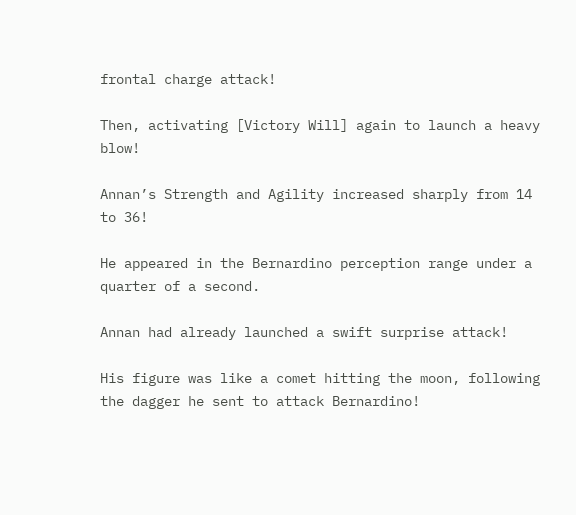frontal charge attack!

Then, activating [Victory Will] again to launch a heavy blow!

Annan’s Strength and Agility increased sharply from 14 to 36!

He appeared in the Bernardino perception range under a quarter of a second.

Annan had already launched a swift surprise attack!

His figure was like a comet hitting the moon, following the dagger he sent to attack Bernardino!